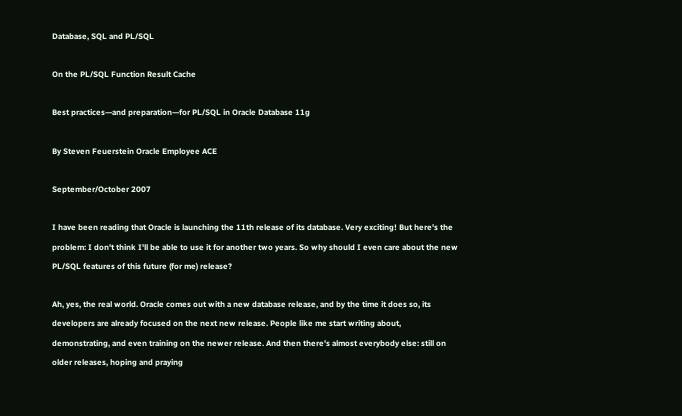Database, SQL and PL/SQL

On the PL/SQL Function Result Cache

Best practices—and preparation—for PL/SQL in Oracle Database 11g

By Steven Feuerstein Oracle Employee ACE

September/October 2007

I have been reading that Oracle is launching the 11th release of its database. Very exciting! But here's the problem: I don't think I'll be able to use it for another two years. So why should I even care about the new PL/SQL features of this future (for me) release?

Ah, yes, the real world. Oracle comes out with a new database release, and by the time it does so, its developers are already focused on the next new release. People like me start writing about, demonstrating, and even training on the newer release. And then there's almost everybody else: still on older releases, hoping and praying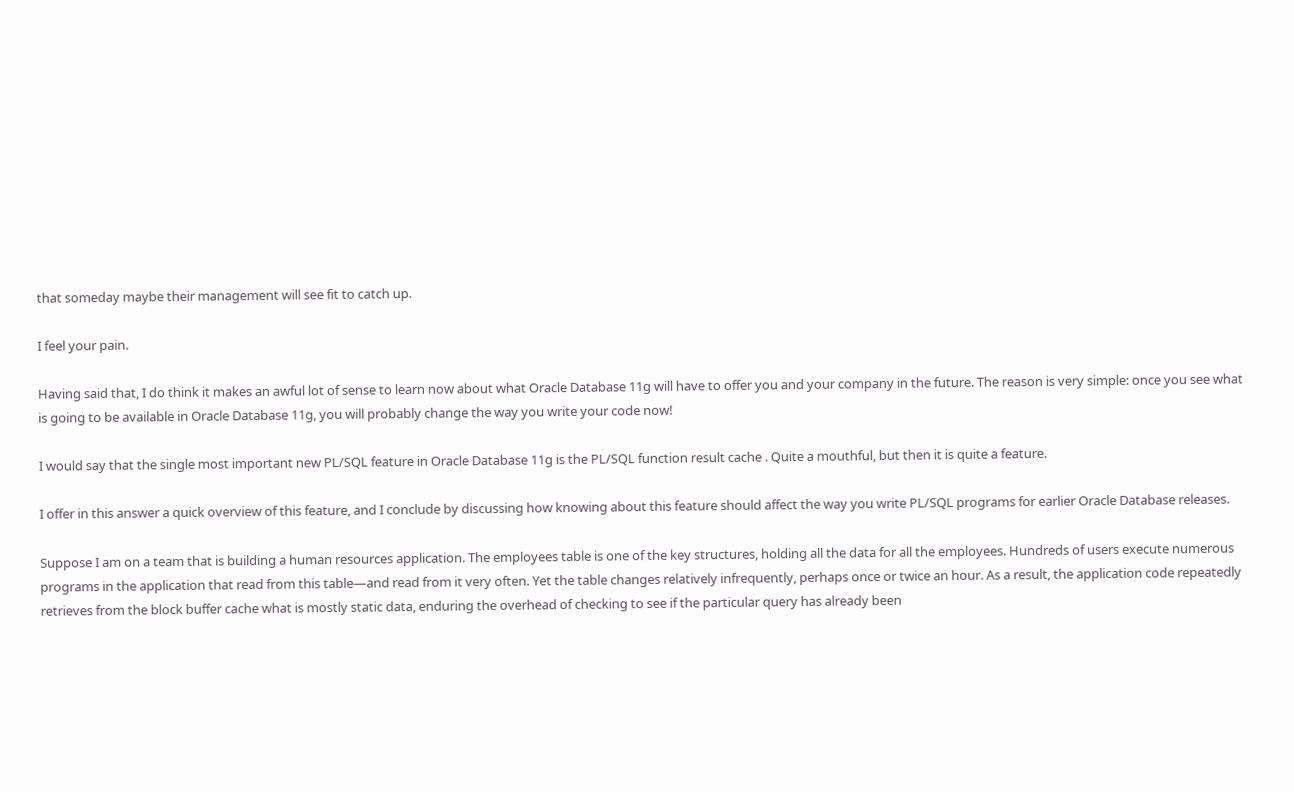that someday maybe their management will see fit to catch up.

I feel your pain.

Having said that, I do think it makes an awful lot of sense to learn now about what Oracle Database 11g will have to offer you and your company in the future. The reason is very simple: once you see what is going to be available in Oracle Database 11g, you will probably change the way you write your code now!

I would say that the single most important new PL/SQL feature in Oracle Database 11g is the PL/SQL function result cache . Quite a mouthful, but then it is quite a feature.

I offer in this answer a quick overview of this feature, and I conclude by discussing how knowing about this feature should affect the way you write PL/SQL programs for earlier Oracle Database releases.

Suppose I am on a team that is building a human resources application. The employees table is one of the key structures, holding all the data for all the employees. Hundreds of users execute numerous programs in the application that read from this table—and read from it very often. Yet the table changes relatively infrequently, perhaps once or twice an hour. As a result, the application code repeatedly retrieves from the block buffer cache what is mostly static data, enduring the overhead of checking to see if the particular query has already been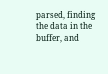parsed, finding the data in the buffer, and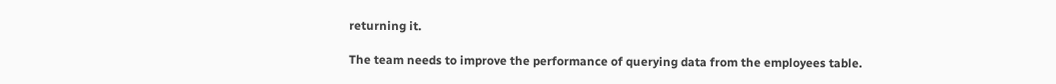returning it.

The team needs to improve the performance of querying data from the employees table.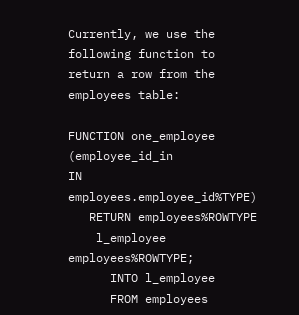Currently, we use the following function to return a row from the employees table:

FUNCTION one_employee (employee_id_in
IN employees.employee_id%TYPE)
   RETURN employees%ROWTYPE
    l_employee   employees%ROWTYPE;
      INTO l_employee
      FROM employees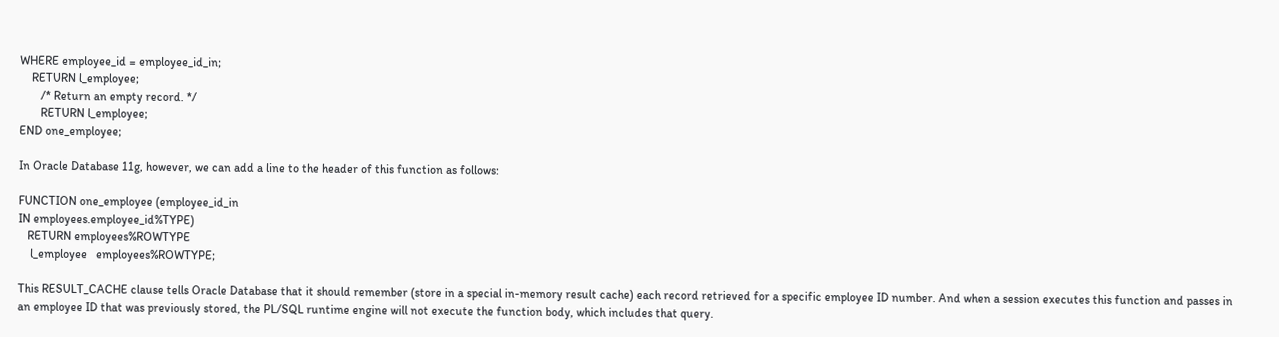WHERE employee_id = employee_id_in;
    RETURN l_employee;
       /* Return an empty record. */
       RETURN l_employee;
END one_employee;

In Oracle Database 11g, however, we can add a line to the header of this function as follows:

FUNCTION one_employee (employee_id_in
IN employees.employee_id%TYPE)
   RETURN employees%ROWTYPE
    l_employee   employees%ROWTYPE;

This RESULT_CACHE clause tells Oracle Database that it should remember (store in a special in-memory result cache) each record retrieved for a specific employee ID number. And when a session executes this function and passes in an employee ID that was previously stored, the PL/SQL runtime engine will not execute the function body, which includes that query.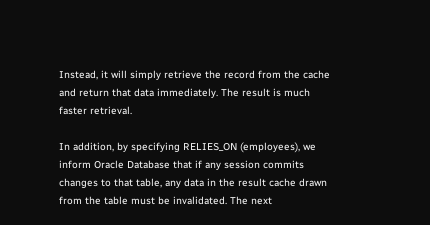Instead, it will simply retrieve the record from the cache and return that data immediately. The result is much faster retrieval.

In addition, by specifying RELIES_ON (employees), we inform Oracle Database that if any session commits changes to that table, any data in the result cache drawn from the table must be invalidated. The next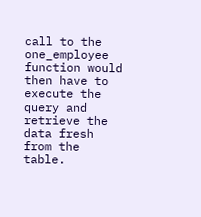call to the one_employee function would then have to execute the query and retrieve the data fresh from the table.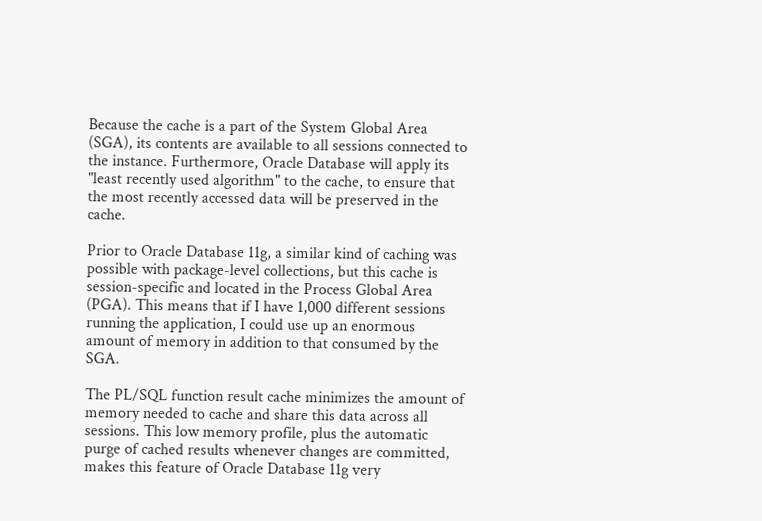Because the cache is a part of the System Global Area (SGA), its contents are available to all sessions connected to the instance. Furthermore, Oracle Database will apply its "least recently used algorithm" to the cache, to ensure that the most recently accessed data will be preserved in the cache.

Prior to Oracle Database 11g, a similar kind of caching was possible with package-level collections, but this cache is session-specific and located in the Process Global Area (PGA). This means that if I have 1,000 different sessions running the application, I could use up an enormous amount of memory in addition to that consumed by the SGA.

The PL/SQL function result cache minimizes the amount of memory needed to cache and share this data across all sessions. This low memory profile, plus the automatic purge of cached results whenever changes are committed, makes this feature of Oracle Database 11g very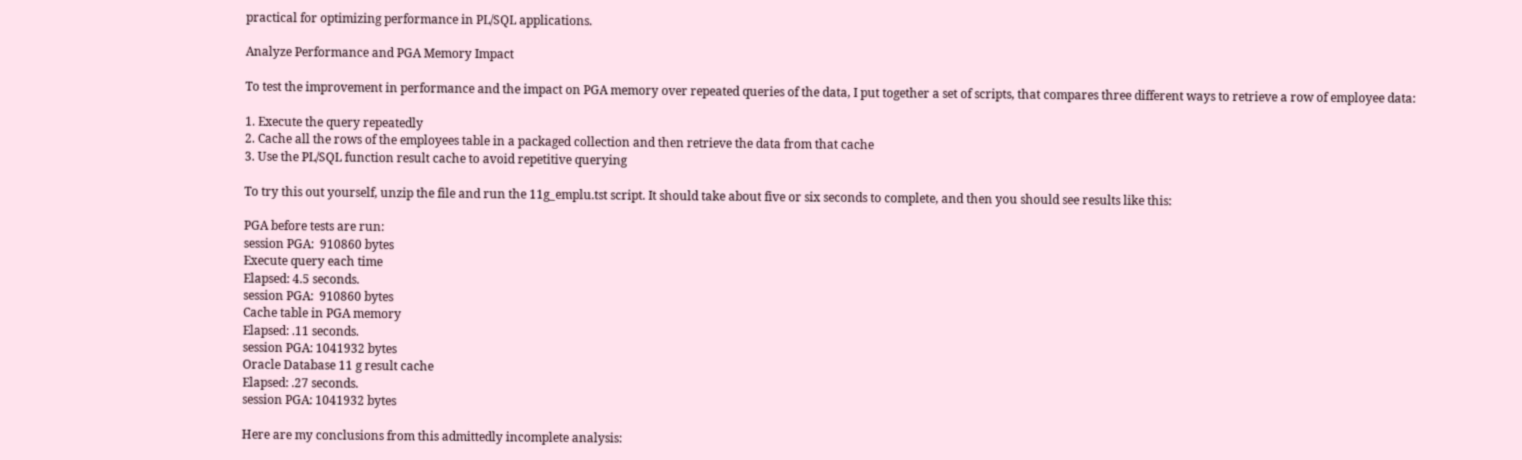practical for optimizing performance in PL/SQL applications.

Analyze Performance and PGA Memory Impact

To test the improvement in performance and the impact on PGA memory over repeated queries of the data, I put together a set of scripts, that compares three different ways to retrieve a row of employee data:

1. Execute the query repeatedly
2. Cache all the rows of the employees table in a packaged collection and then retrieve the data from that cache
3. Use the PL/SQL function result cache to avoid repetitive querying

To try this out yourself, unzip the file and run the 11g_emplu.tst script. It should take about five or six seconds to complete, and then you should see results like this:

PGA before tests are run:
session PGA:  910860 bytes
Execute query each time
Elapsed: 4.5 seconds.
session PGA:  910860 bytes
Cache table in PGA memory
Elapsed: .11 seconds.
session PGA: 1041932 bytes
Oracle Database 11 g result cache
Elapsed: .27 seconds.
session PGA: 1041932 bytes

Here are my conclusions from this admittedly incomplete analysis: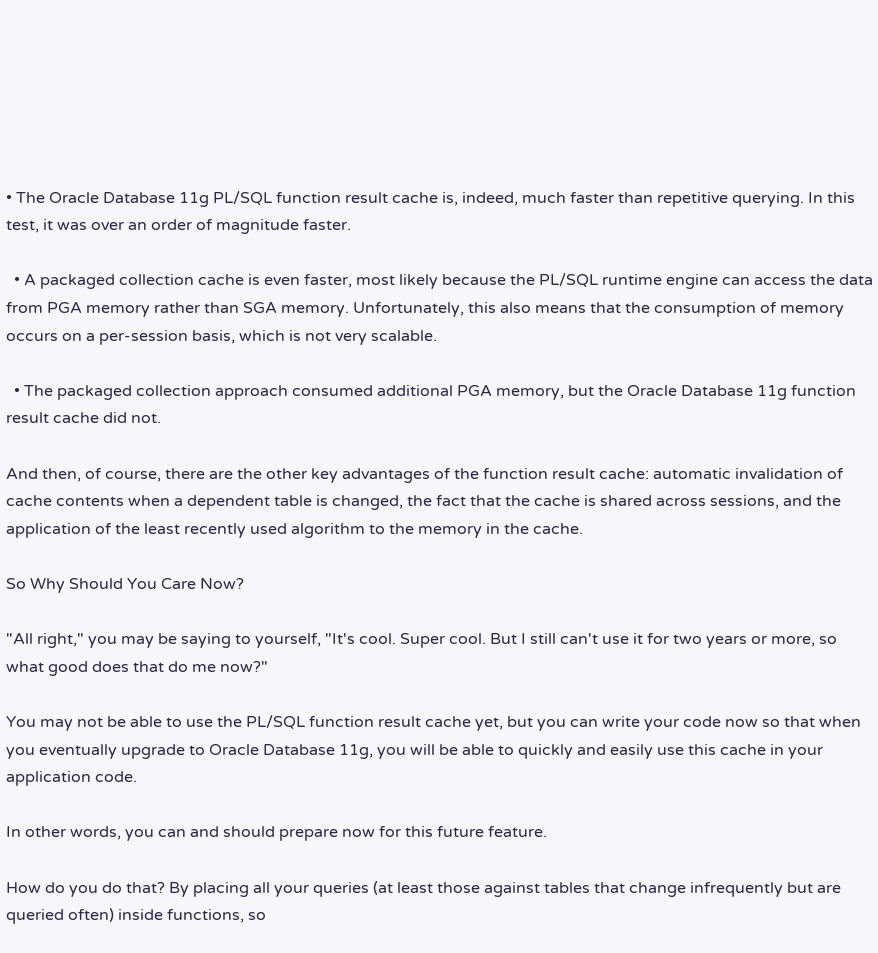• The Oracle Database 11g PL/SQL function result cache is, indeed, much faster than repetitive querying. In this test, it was over an order of magnitude faster.

  • A packaged collection cache is even faster, most likely because the PL/SQL runtime engine can access the data from PGA memory rather than SGA memory. Unfortunately, this also means that the consumption of memory occurs on a per-session basis, which is not very scalable.

  • The packaged collection approach consumed additional PGA memory, but the Oracle Database 11g function result cache did not.

And then, of course, there are the other key advantages of the function result cache: automatic invalidation of cache contents when a dependent table is changed, the fact that the cache is shared across sessions, and the application of the least recently used algorithm to the memory in the cache.

So Why Should You Care Now?

"All right," you may be saying to yourself, "It's cool. Super cool. But I still can't use it for two years or more, so what good does that do me now?"

You may not be able to use the PL/SQL function result cache yet, but you can write your code now so that when you eventually upgrade to Oracle Database 11g, you will be able to quickly and easily use this cache in your application code.

In other words, you can and should prepare now for this future feature.

How do you do that? By placing all your queries (at least those against tables that change infrequently but are queried often) inside functions, so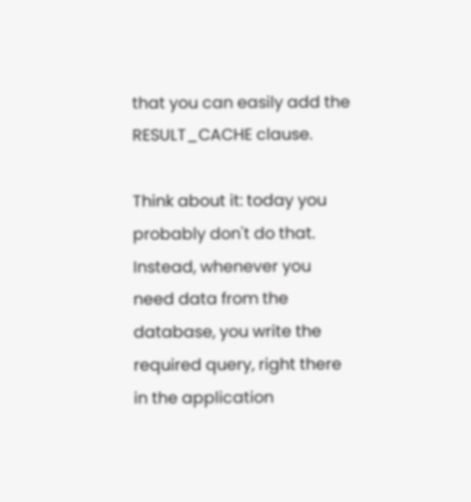that you can easily add the RESULT_CACHE clause.

Think about it: today you probably don't do that. Instead, whenever you need data from the database, you write the required query, right there in the application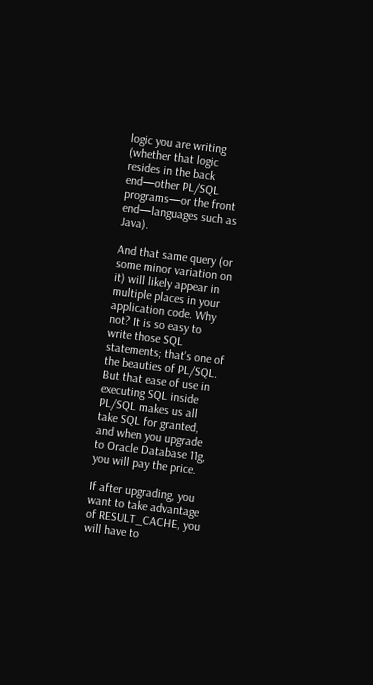logic you are writing (whether that logic resides in the back end—other PL/SQL programs—or the front end—languages such as Java).

And that same query (or some minor variation on it) will likely appear in multiple places in your application code. Why not? It is so easy to write those SQL statements; that's one of the beauties of PL/SQL. But that ease of use in executing SQL inside PL/SQL makes us all take SQL for granted, and when you upgrade to Oracle Database 11g, you will pay the price.

If after upgrading, you want to take advantage of RESULT_CACHE, you will have to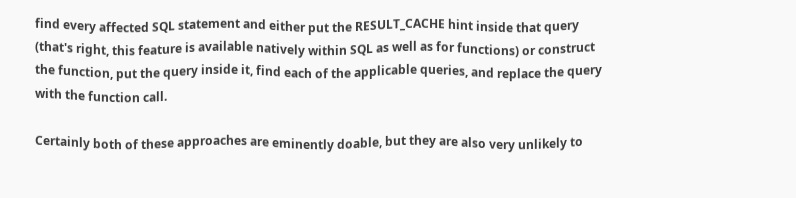find every affected SQL statement and either put the RESULT_CACHE hint inside that query (that's right, this feature is available natively within SQL as well as for functions) or construct the function, put the query inside it, find each of the applicable queries, and replace the query with the function call.

Certainly both of these approaches are eminently doable, but they are also very unlikely to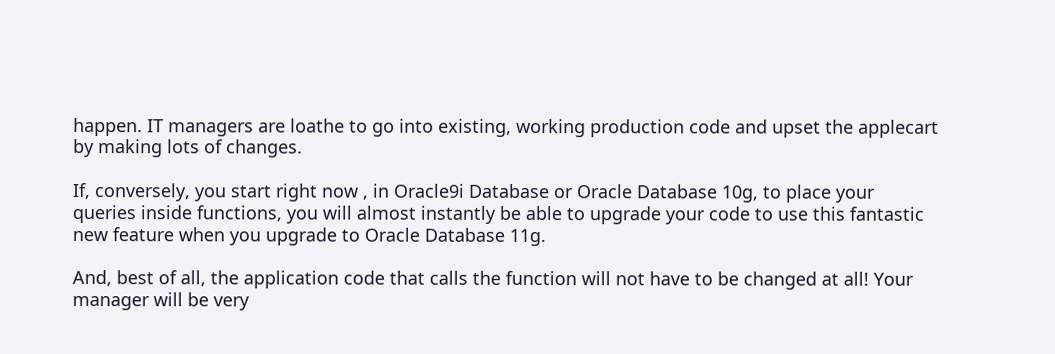happen. IT managers are loathe to go into existing, working production code and upset the applecart by making lots of changes.

If, conversely, you start right now , in Oracle9i Database or Oracle Database 10g, to place your queries inside functions, you will almost instantly be able to upgrade your code to use this fantastic new feature when you upgrade to Oracle Database 11g.

And, best of all, the application code that calls the function will not have to be changed at all! Your manager will be very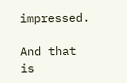impressed.

And that is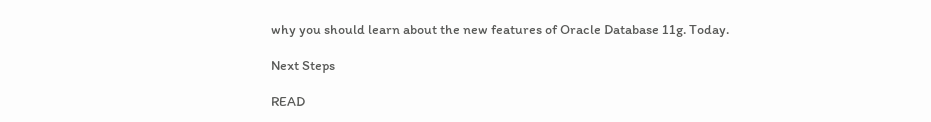why you should learn about the new features of Oracle Database 11g. Today.

Next Steps

READ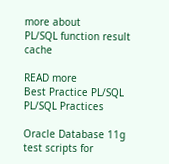more about
PL/SQL function result cache

READ more
Best Practice PL/SQL
PL/SQL Practices

Oracle Database 11g
test scripts for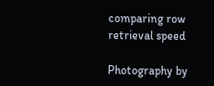comparing row retrieval speed

Photography by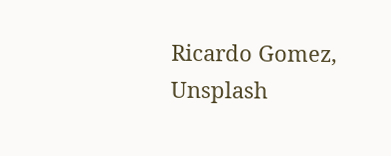Ricardo Gomez, Unsplash